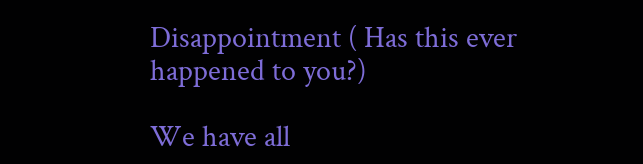Disappointment ( Has this ever happened to you?)

We have all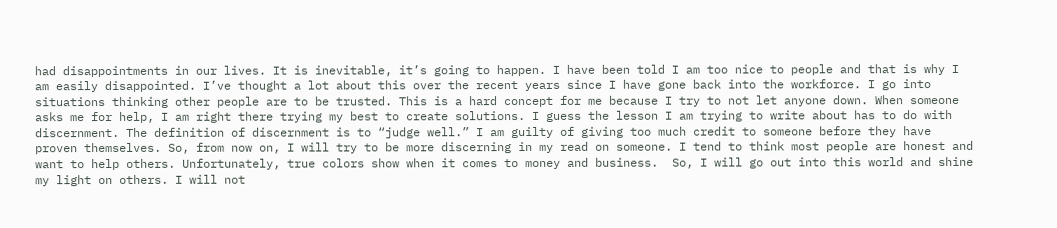had disappointments in our lives. It is inevitable, it’s going to happen. I have been told I am too nice to people and that is why I am easily disappointed. I’ve thought a lot about this over the recent years since I have gone back into the workforce. I go into situations thinking other people are to be trusted. This is a hard concept for me because I try to not let anyone down. When someone asks me for help, I am right there trying my best to create solutions. I guess the lesson I am trying to write about has to do with discernment. The definition of discernment is to “judge well.” I am guilty of giving too much credit to someone before they have proven themselves. So, from now on, I will try to be more discerning in my read on someone. I tend to think most people are honest and want to help others. Unfortunately, true colors show when it comes to money and business.  So, I will go out into this world and shine my light on others. I will not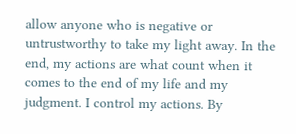allow anyone who is negative or untrustworthy to take my light away. In the end, my actions are what count when it comes to the end of my life and my judgment. I control my actions. By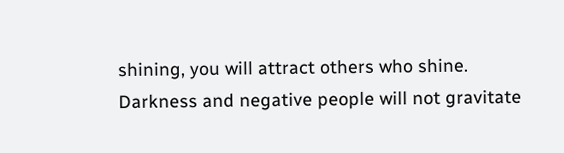shining, you will attract others who shine. Darkness and negative people will not gravitate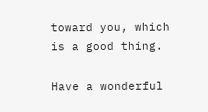toward you, which is a good thing.

Have a wonderful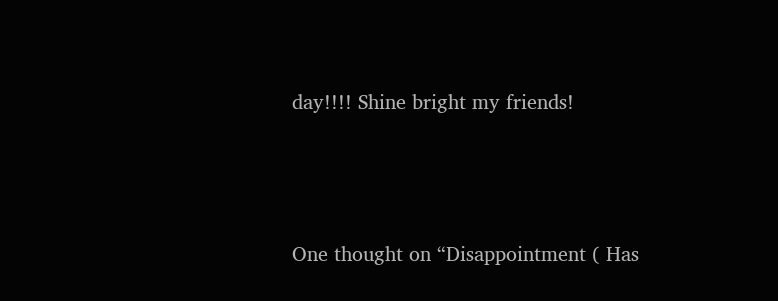day!!!! Shine bright my friends!



One thought on “Disappointment ( Has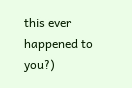this ever happened to you?)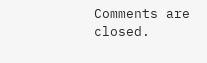Comments are closed.